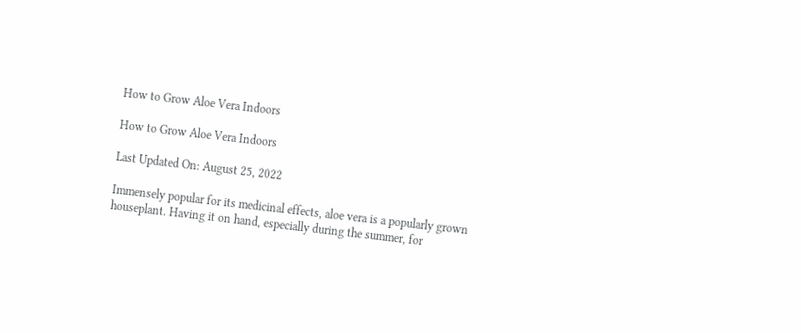How to Grow Aloe Vera Indoors

How to Grow Aloe Vera Indoors

Last Updated On: August 25, 2022

Immensely popular for its medicinal effects, aloe vera is a popularly grown houseplant. Having it on hand, especially during the summer, for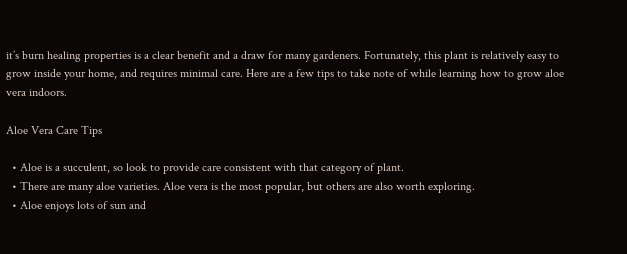it’s burn healing properties is a clear benefit and a draw for many gardeners. Fortunately, this plant is relatively easy to grow inside your home, and requires minimal care. Here are a few tips to take note of while learning how to grow aloe vera indoors.

Aloe Vera Care Tips

  • Aloe is a succulent, so look to provide care consistent with that category of plant.
  • There are many aloe varieties. Aloe vera is the most popular, but others are also worth exploring.
  • Aloe enjoys lots of sun and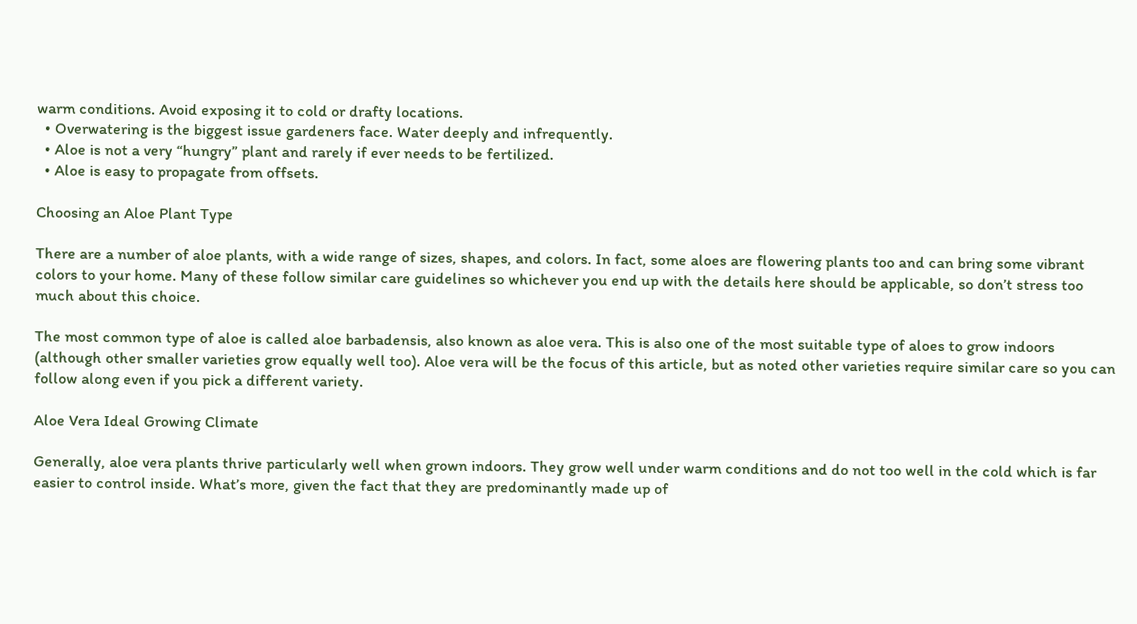warm conditions. Avoid exposing it to cold or drafty locations.
  • Overwatering is the biggest issue gardeners face. Water deeply and infrequently.
  • Aloe is not a very “hungry” plant and rarely if ever needs to be fertilized.
  • Aloe is easy to propagate from offsets.

Choosing an Aloe Plant Type

There are a number of aloe plants, with a wide range of sizes, shapes, and colors. In fact, some aloes are flowering plants too and can bring some vibrant colors to your home. Many of these follow similar care guidelines so whichever you end up with the details here should be applicable, so don’t stress too much about this choice.

The most common type of aloe is called aloe barbadensis, also known as aloe vera. This is also one of the most suitable type of aloes to grow indoors (although other smaller varieties grow equally well too). Aloe vera will be the focus of this article, but as noted other varieties require similar care so you can follow along even if you pick a different variety.

Aloe Vera Ideal Growing Climate

Generally, aloe vera plants thrive particularly well when grown indoors. They grow well under warm conditions and do not too well in the cold which is far easier to control inside. What’s more, given the fact that they are predominantly made up of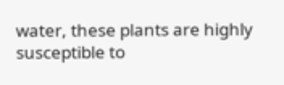water, these plants are highly susceptible to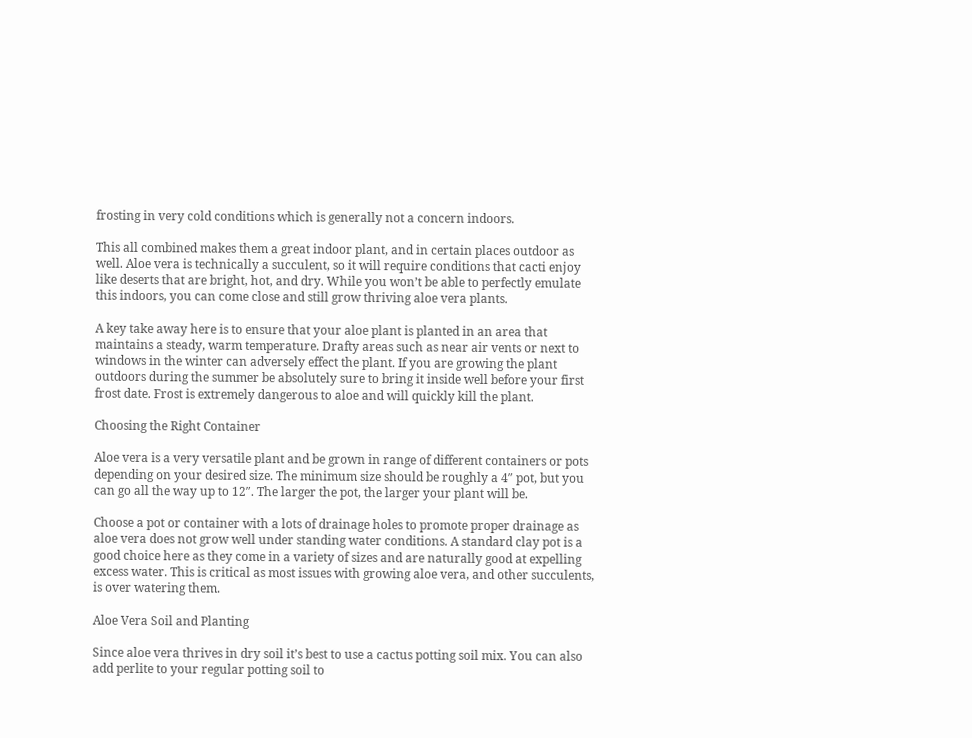frosting in very cold conditions which is generally not a concern indoors.

This all combined makes them a great indoor plant, and in certain places outdoor as well. Aloe vera is technically a succulent, so it will require conditions that cacti enjoy like deserts that are bright, hot, and dry. While you won’t be able to perfectly emulate this indoors, you can come close and still grow thriving aloe vera plants.

A key take away here is to ensure that your aloe plant is planted in an area that maintains a steady, warm temperature. Drafty areas such as near air vents or next to windows in the winter can adversely effect the plant. If you are growing the plant outdoors during the summer be absolutely sure to bring it inside well before your first frost date. Frost is extremely dangerous to aloe and will quickly kill the plant.

Choosing the Right Container

Aloe vera is a very versatile plant and be grown in range of different containers or pots depending on your desired size. The minimum size should be roughly a 4″ pot, but you can go all the way up to 12″. The larger the pot, the larger your plant will be.

Choose a pot or container with a lots of drainage holes to promote proper drainage as aloe vera does not grow well under standing water conditions. A standard clay pot is a good choice here as they come in a variety of sizes and are naturally good at expelling excess water. This is critical as most issues with growing aloe vera, and other succulents, is over watering them.

Aloe Vera Soil and Planting

Since aloe vera thrives in dry soil it’s best to use a cactus potting soil mix. You can also add perlite to your regular potting soil to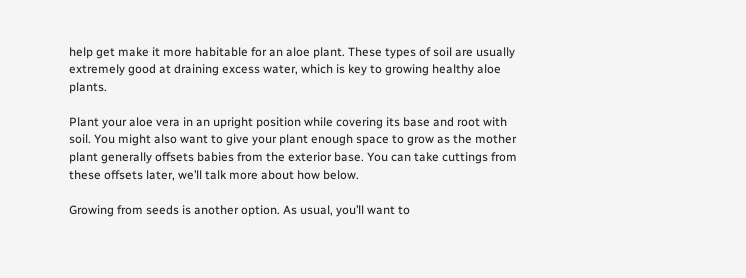help get make it more habitable for an aloe plant. These types of soil are usually extremely good at draining excess water, which is key to growing healthy aloe plants.

Plant your aloe vera in an upright position while covering its base and root with soil. You might also want to give your plant enough space to grow as the mother plant generally offsets babies from the exterior base. You can take cuttings from these offsets later, we’ll talk more about how below.

Growing from seeds is another option. As usual, you’ll want to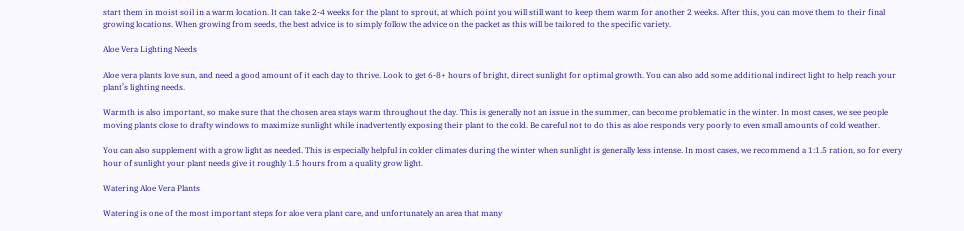start them in moist soil in a warm location. It can take 2-4 weeks for the plant to sprout, at which point you will still want to keep them warm for another 2 weeks. After this, you can move them to their final growing locations. When growing from seeds, the best advice is to simply follow the advice on the packet as this will be tailored to the specific variety.

Aloe Vera Lighting Needs

Aloe vera plants love sun, and need a good amount of it each day to thrive. Look to get 6-8+ hours of bright, direct sunlight for optimal growth. You can also add some additional indirect light to help reach your plant’s lighting needs.

Warmth is also important, so make sure that the chosen area stays warm throughout the day. This is generally not an issue in the summer, can become problematic in the winter. In most cases, we see people moving plants close to drafty windows to maximize sunlight while inadvertently exposing their plant to the cold. Be careful not to do this as aloe responds very poorly to even small amounts of cold weather.

You can also supplement with a grow light as needed. This is especially helpful in colder climates during the winter when sunlight is generally less intense. In most cases, we recommend a 1:1.5 ration, so for every hour of sunlight your plant needs give it roughly 1.5 hours from a quality grow light.

Watering Aloe Vera Plants

Watering is one of the most important steps for aloe vera plant care, and unfortunately an area that many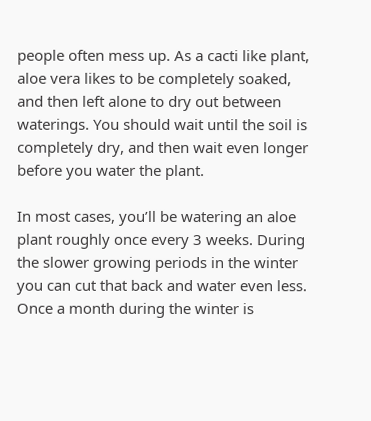people often mess up. As a cacti like plant, aloe vera likes to be completely soaked, and then left alone to dry out between waterings. You should wait until the soil is completely dry, and then wait even longer before you water the plant.

In most cases, you’ll be watering an aloe plant roughly once every 3 weeks. During the slower growing periods in the winter you can cut that back and water even less. Once a month during the winter is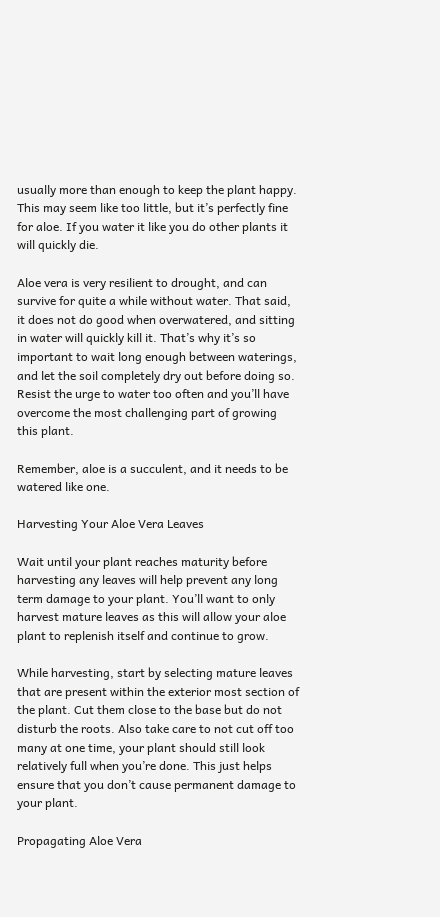usually more than enough to keep the plant happy. This may seem like too little, but it’s perfectly fine for aloe. If you water it like you do other plants it will quickly die.

Aloe vera is very resilient to drought, and can survive for quite a while without water. That said, it does not do good when overwatered, and sitting in water will quickly kill it. That’s why it’s so important to wait long enough between waterings, and let the soil completely dry out before doing so. Resist the urge to water too often and you’ll have overcome the most challenging part of growing this plant.

Remember, aloe is a succulent, and it needs to be watered like one.

Harvesting Your Aloe Vera Leaves

Wait until your plant reaches maturity before harvesting any leaves will help prevent any long term damage to your plant. You’ll want to only harvest mature leaves as this will allow your aloe plant to replenish itself and continue to grow.

While harvesting, start by selecting mature leaves that are present within the exterior most section of the plant. Cut them close to the base but do not disturb the roots. Also take care to not cut off too many at one time, your plant should still look relatively full when you’re done. This just helps ensure that you don’t cause permanent damage to your plant.

Propagating Aloe Vera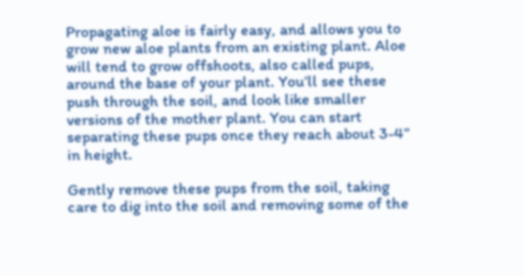Propagating aloe is fairly easy, and allows you to grow new aloe plants from an existing plant. Aloe will tend to grow offshoots, also called pups, around the base of your plant. You’ll see these push through the soil, and look like smaller versions of the mother plant. You can start separating these pups once they reach about 3-4” in height.

Gently remove these pups from the soil, taking care to dig into the soil and removing some of the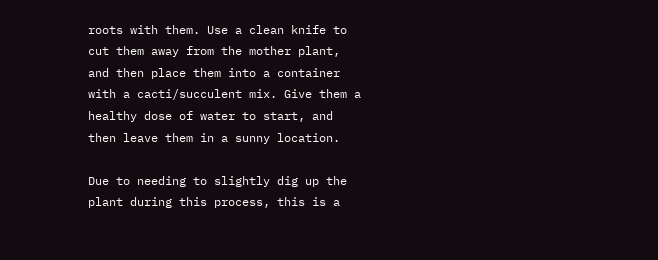roots with them. Use a clean knife to cut them away from the mother plant, and then place them into a container with a cacti/succulent mix. Give them a healthy dose of water to start, and then leave them in a sunny location.

Due to needing to slightly dig up the plant during this process, this is a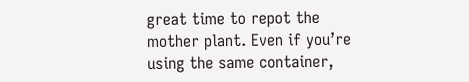great time to repot the mother plant. Even if you’re using the same container,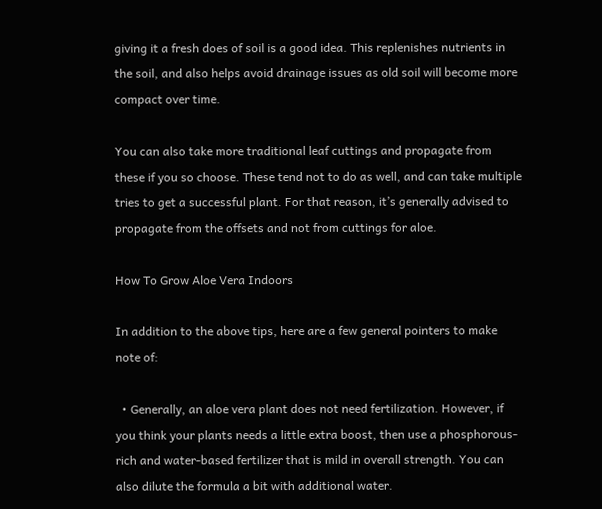giving it a fresh does of soil is a good idea. This replenishes nutrients in the soil, and also helps avoid drainage issues as old soil will become more compact over time.

You can also take more traditional leaf cuttings and propagate from these if you so choose. These tend not to do as well, and can take multiple tries to get a successful plant. For that reason, it’s generally advised to propagate from the offsets and not from cuttings for aloe.

How To Grow Aloe Vera Indoors

In addition to the above tips, here are a few general pointers to make note of:

  • Generally, an aloe vera plant does not need fertilization. However, if you think your plants needs a little extra boost, then use a phosphorous-rich and water-based fertilizer that is mild in overall strength. You can also dilute the formula a bit with additional water.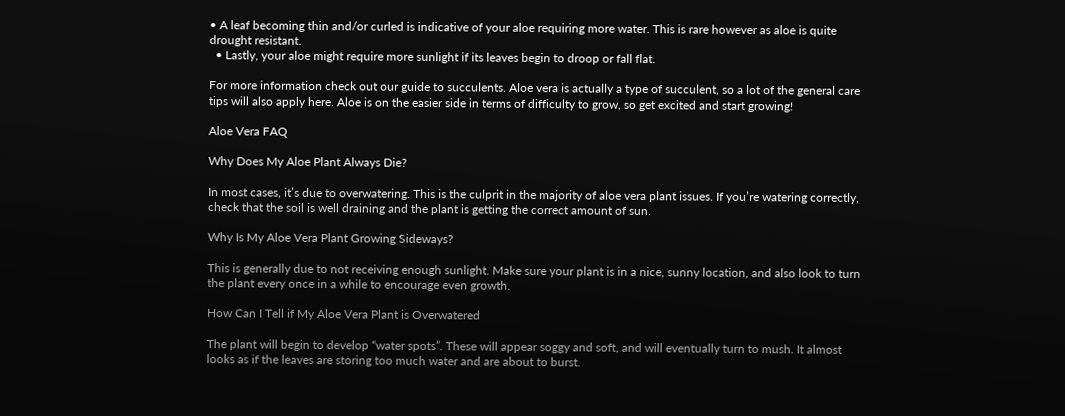• A leaf becoming thin and/or curled is indicative of your aloe requiring more water. This is rare however as aloe is quite drought resistant.
  • Lastly, your aloe might require more sunlight if its leaves begin to droop or fall flat.

For more information check out our guide to succulents. Aloe vera is actually a type of succulent, so a lot of the general care tips will also apply here. Aloe is on the easier side in terms of difficulty to grow, so get excited and start growing!

Aloe Vera FAQ

Why Does My Aloe Plant Always Die?

In most cases, it’s due to overwatering. This is the culprit in the majority of aloe vera plant issues. If you’re watering correctly, check that the soil is well draining and the plant is getting the correct amount of sun.

Why Is My Aloe Vera Plant Growing Sideways?

This is generally due to not receiving enough sunlight. Make sure your plant is in a nice, sunny location, and also look to turn the plant every once in a while to encourage even growth.

How Can I Tell if My Aloe Vera Plant is Overwatered

The plant will begin to develop “water spots”. These will appear soggy and soft, and will eventually turn to mush. It almost looks as if the leaves are storing too much water and are about to burst.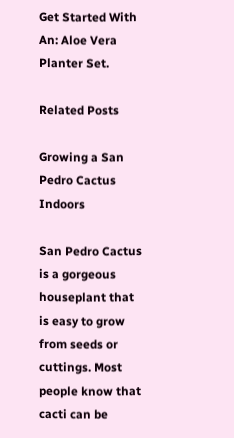Get Started With An: Aloe Vera Planter Set.

Related Posts

Growing a San Pedro Cactus Indoors

San Pedro Cactus is a gorgeous houseplant that is easy to grow from seeds or cuttings. Most people know that cacti can be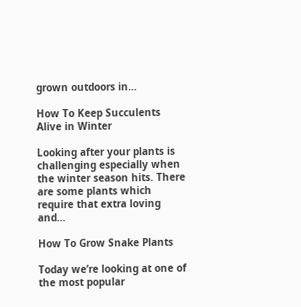grown outdoors in…

How To Keep Succulents Alive in Winter

Looking after your plants is challenging especially when the winter season hits. There are some plants which require that extra loving and…

How To Grow Snake Plants

Today we’re looking at one of the most popular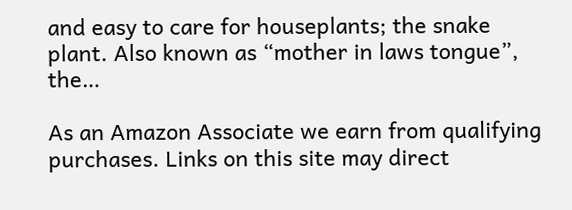and easy to care for houseplants; the snake plant. Also known as “mother in laws tongue”, the…

As an Amazon Associate we earn from qualifying purchases. Links on this site may direct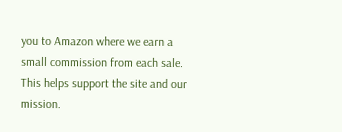you to Amazon where we earn a small commission from each sale. This helps support the site and our mission.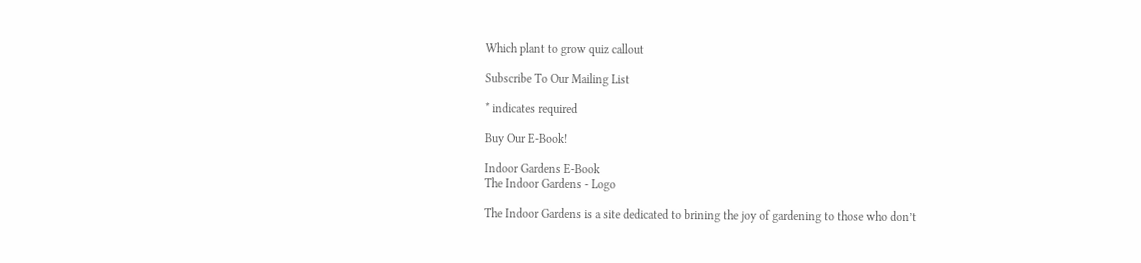Which plant to grow quiz callout

Subscribe To Our Mailing List

* indicates required

Buy Our E-Book!

Indoor Gardens E-Book
The Indoor Gardens - Logo

The Indoor Gardens is a site dedicated to brining the joy of gardening to those who don’t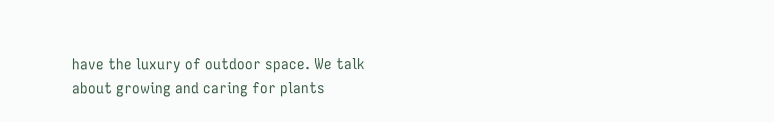have the luxury of outdoor space. We talk about growing and caring for plants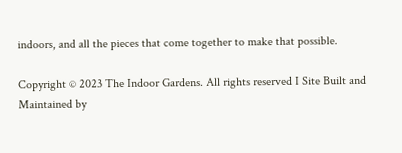indoors, and all the pieces that come together to make that possible.

Copyright © 2023 The Indoor Gardens. All rights reserved I Site Built and Maintained by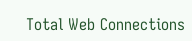Total Web Connections